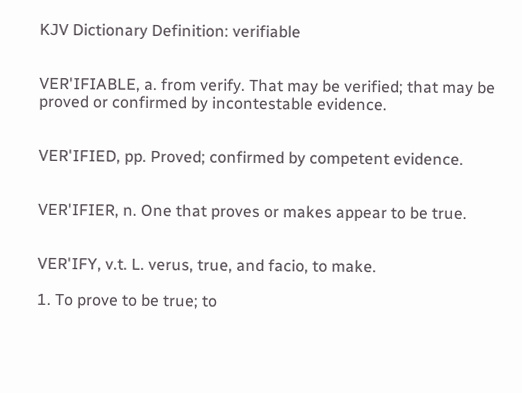KJV Dictionary Definition: verifiable


VER'IFIABLE, a. from verify. That may be verified; that may be proved or confirmed by incontestable evidence.


VER'IFIED, pp. Proved; confirmed by competent evidence.


VER'IFIER, n. One that proves or makes appear to be true.


VER'IFY, v.t. L. verus, true, and facio, to make.

1. To prove to be true; to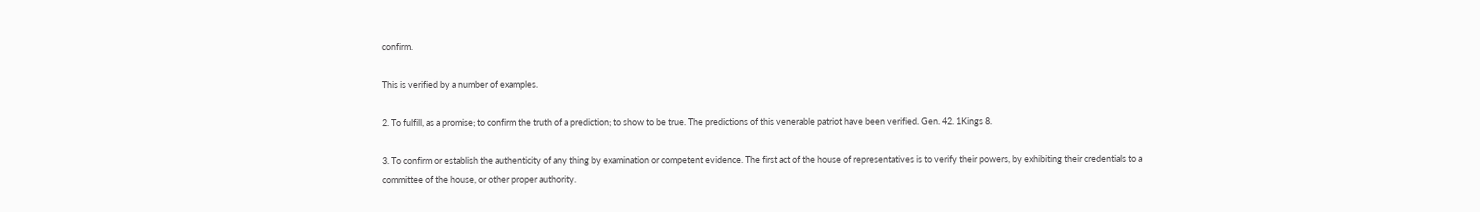confirm.

This is verified by a number of examples.

2. To fulfill, as a promise; to confirm the truth of a prediction; to show to be true. The predictions of this venerable patriot have been verified. Gen. 42. 1Kings 8.

3. To confirm or establish the authenticity of any thing by examination or competent evidence. The first act of the house of representatives is to verify their powers, by exhibiting their credentials to a committee of the house, or other proper authority.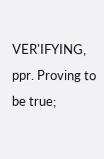VER'IFYING, ppr. Proving to be true;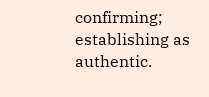confirming; establishing as authentic.